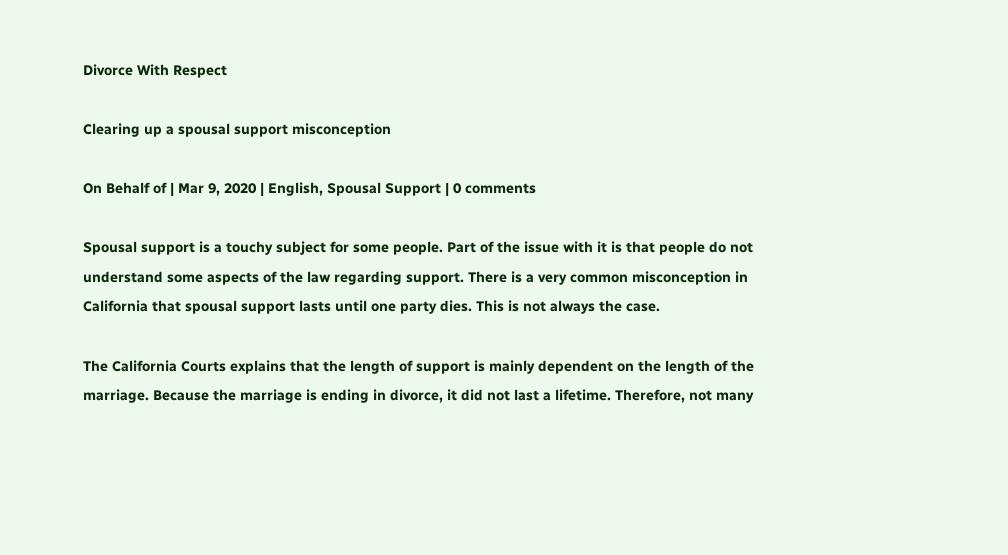Divorce With Respect

Clearing up a spousal support misconception

On Behalf of | Mar 9, 2020 | English, Spousal Support | 0 comments

Spousal support is a touchy subject for some people. Part of the issue with it is that people do not understand some aspects of the law regarding support. There is a very common misconception in California that spousal support lasts until one party dies. This is not always the case.

The California Courts explains that the length of support is mainly dependent on the length of the marriage. Because the marriage is ending in divorce, it did not last a lifetime. Therefore, not many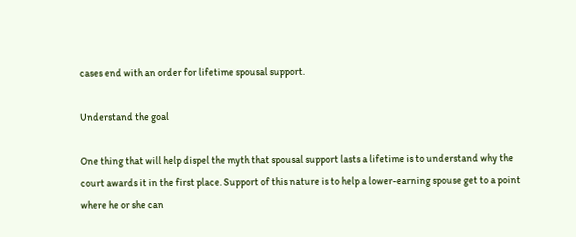cases end with an order for lifetime spousal support.

Understand the goal

One thing that will help dispel the myth that spousal support lasts a lifetime is to understand why the court awards it in the first place. Support of this nature is to help a lower-earning spouse get to a point where he or she can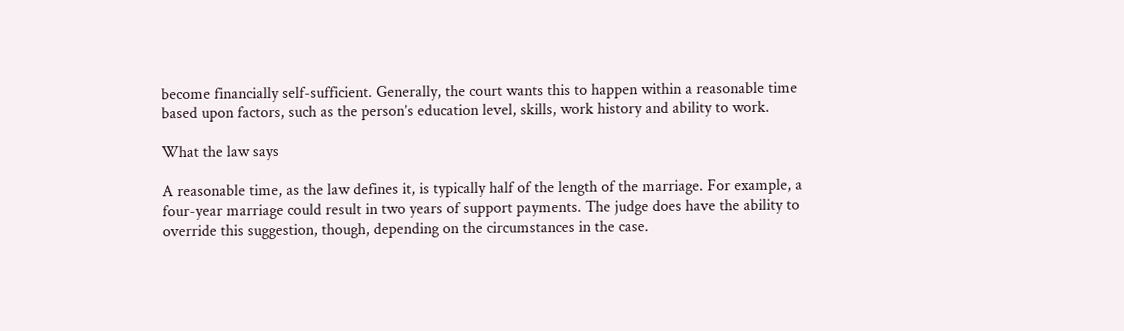become financially self-sufficient. Generally, the court wants this to happen within a reasonable time based upon factors, such as the person’s education level, skills, work history and ability to work.

What the law says

A reasonable time, as the law defines it, is typically half of the length of the marriage. For example, a four-year marriage could result in two years of support payments. The judge does have the ability to override this suggestion, though, depending on the circumstances in the case.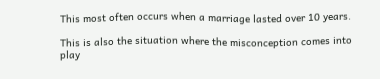This most often occurs when a marriage lasted over 10 years.

This is also the situation where the misconception comes into play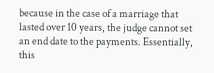because in the case of a marriage that lasted over 10 years, the judge cannot set an end date to the payments. Essentially, this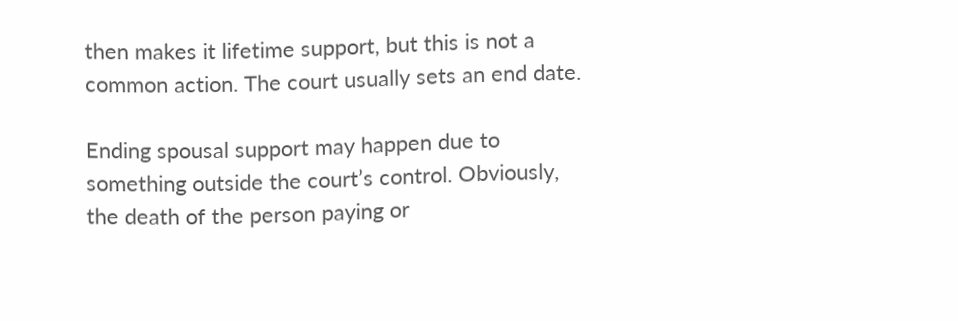then makes it lifetime support, but this is not a common action. The court usually sets an end date.

Ending spousal support may happen due to something outside the court’s control. Obviously, the death of the person paying or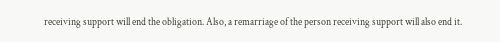receiving support will end the obligation. Also, a remarriage of the person receiving support will also end it.